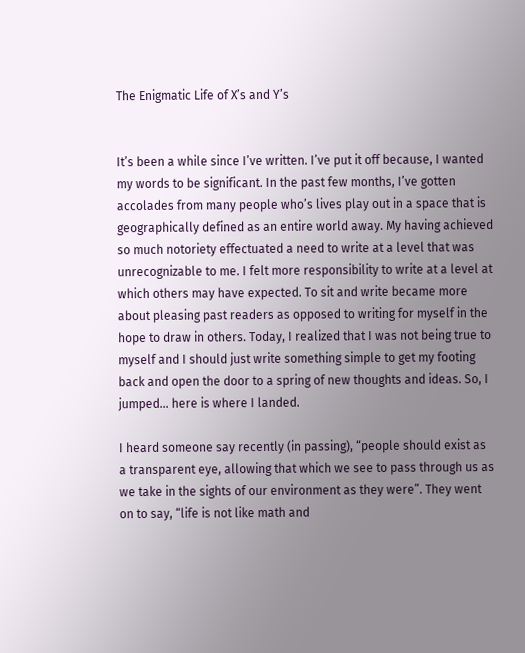The Enigmatic Life of X’s and Y’s


It’s been a while since I’ve written. I’ve put it off because, I wanted my words to be significant. In the past few months, I’ve gotten accolades from many people who’s lives play out in a space that is geographically defined as an entire world away. My having achieved so much notoriety effectuated a need to write at a level that was unrecognizable to me. I felt more responsibility to write at a level at which others may have expected. To sit and write became more about pleasing past readers as opposed to writing for myself in the hope to draw in others. Today, I realized that I was not being true to myself and I should just write something simple to get my footing back and open the door to a spring of new thoughts and ideas. So, I jumped… here is where I landed.

I heard someone say recently (in passing), “people should exist as a transparent eye, allowing that which we see to pass through us as we take in the sights of our environment as they were”. They went on to say, “life is not like math and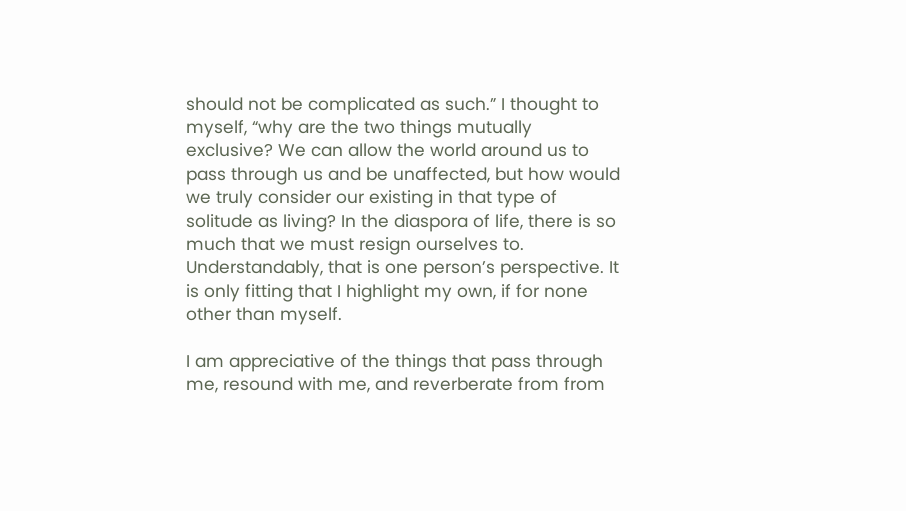should not be complicated as such.” I thought to myself, “why are the two things mutually exclusive? We can allow the world around us to pass through us and be unaffected, but how would we truly consider our existing in that type of solitude as living? In the diaspora of life, there is so much that we must resign ourselves to. Understandably, that is one person’s perspective. It is only fitting that I highlight my own, if for none other than myself.

I am appreciative of the things that pass through me, resound with me, and reverberate from from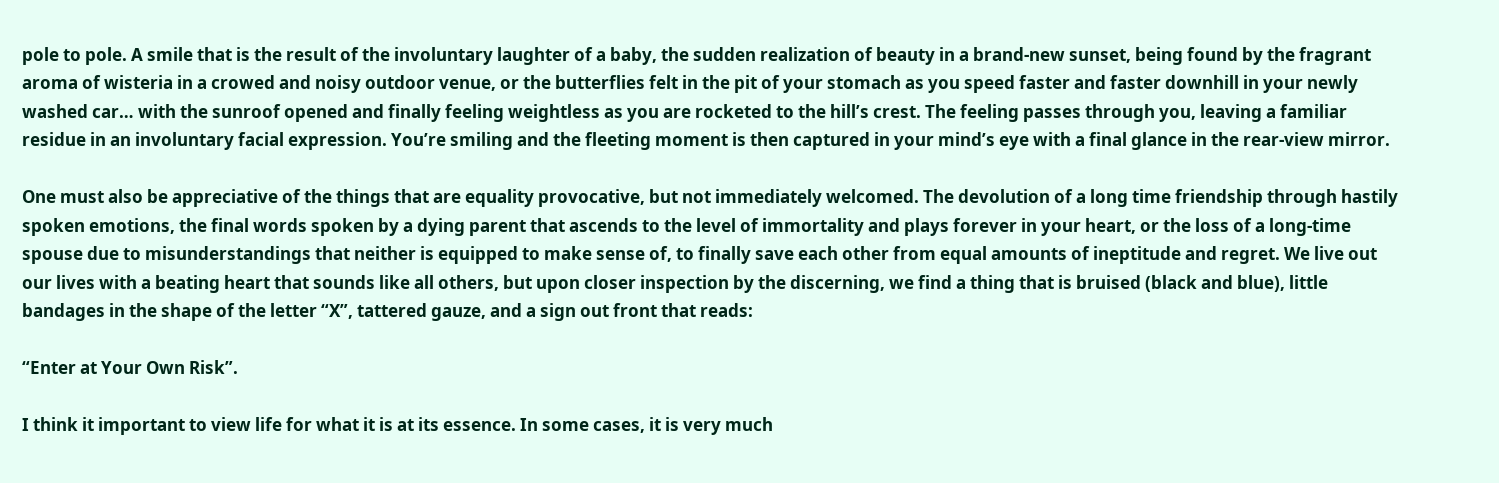pole to pole. A smile that is the result of the involuntary laughter of a baby, the sudden realization of beauty in a brand-new sunset, being found by the fragrant aroma of wisteria in a crowed and noisy outdoor venue, or the butterflies felt in the pit of your stomach as you speed faster and faster downhill in your newly washed car… with the sunroof opened and finally feeling weightless as you are rocketed to the hill’s crest. The feeling passes through you, leaving a familiar residue in an involuntary facial expression. You’re smiling and the fleeting moment is then captured in your mind’s eye with a final glance in the rear-view mirror.

One must also be appreciative of the things that are equality provocative, but not immediately welcomed. The devolution of a long time friendship through hastily spoken emotions, the final words spoken by a dying parent that ascends to the level of immortality and plays forever in your heart, or the loss of a long-time spouse due to misunderstandings that neither is equipped to make sense of, to finally save each other from equal amounts of ineptitude and regret. We live out our lives with a beating heart that sounds like all others, but upon closer inspection by the discerning, we find a thing that is bruised (black and blue), little bandages in the shape of the letter “X”, tattered gauze, and a sign out front that reads:

“Enter at Your Own Risk”.

I think it important to view life for what it is at its essence. In some cases, it is very much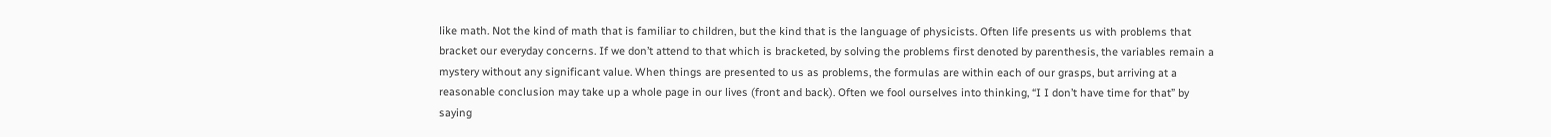like math. Not the kind of math that is familiar to children, but the kind that is the language of physicists. Often life presents us with problems that bracket our everyday concerns. If we don’t attend to that which is bracketed, by solving the problems first denoted by parenthesis, the variables remain a mystery without any significant value. When things are presented to us as problems, the formulas are within each of our grasps, but arriving at a reasonable conclusion may take up a whole page in our lives (front and back). Often we fool ourselves into thinking, “I I don’t have time for that” by saying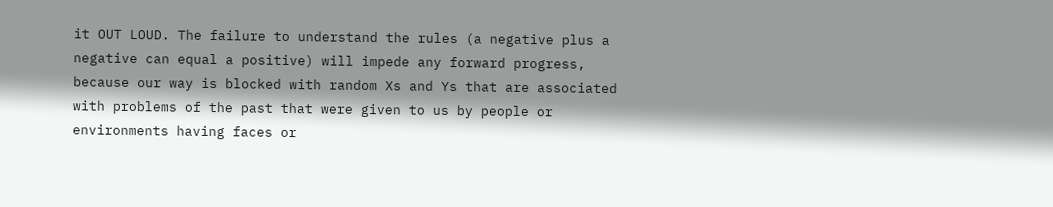it OUT LOUD. The failure to understand the rules (a negative plus a negative can equal a positive) will impede any forward progress, because our way is blocked with random Xs and Ys that are associated with problems of the past that were given to us by people or environments having faces or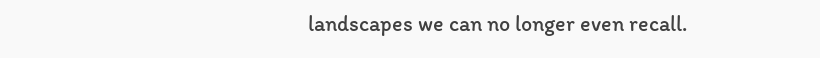landscapes we can no longer even recall.